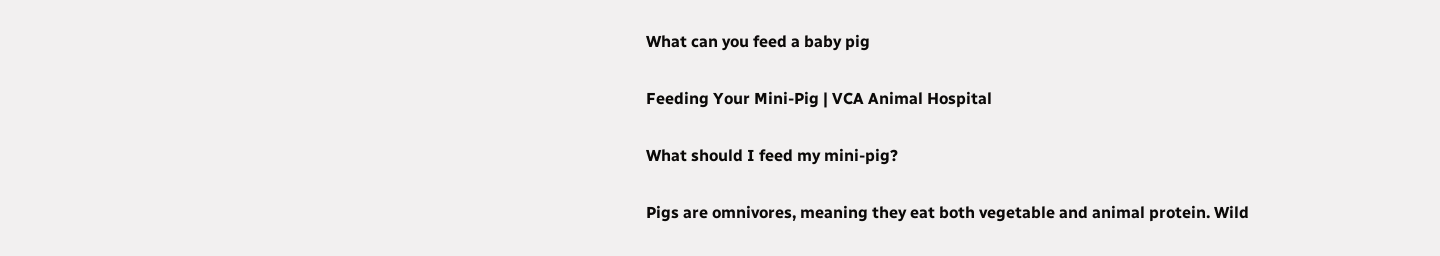What can you feed a baby pig

Feeding Your Mini-Pig | VCA Animal Hospital

What should I feed my mini-pig?

Pigs are omnivores, meaning they eat both vegetable and animal protein. Wild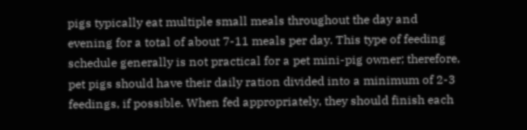pigs typically eat multiple small meals throughout the day and evening for a total of about 7-11 meals per day. This type of feeding schedule generally is not practical for a pet mini-pig owner; therefore, pet pigs should have their daily ration divided into a minimum of 2-3 feedings, if possible. When fed appropriately, they should finish each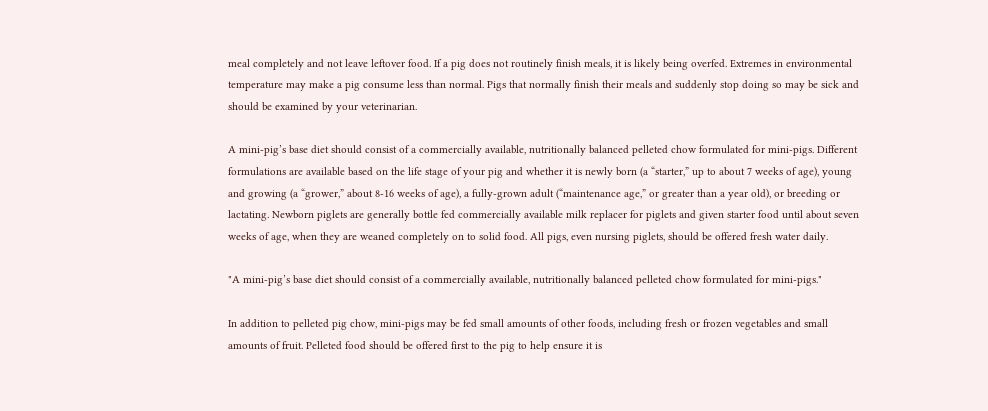meal completely and not leave leftover food. If a pig does not routinely finish meals, it is likely being overfed. Extremes in environmental temperature may make a pig consume less than normal. Pigs that normally finish their meals and suddenly stop doing so may be sick and should be examined by your veterinarian.

A mini-pig’s base diet should consist of a commercially available, nutritionally balanced pelleted chow formulated for mini-pigs. Different formulations are available based on the life stage of your pig and whether it is newly born (a “starter,” up to about 7 weeks of age), young and growing (a “grower,” about 8-16 weeks of age), a fully-grown adult (“maintenance age,” or greater than a year old), or breeding or lactating. Newborn piglets are generally bottle fed commercially available milk replacer for piglets and given starter food until about seven weeks of age, when they are weaned completely on to solid food. All pigs, even nursing piglets, should be offered fresh water daily.

"A mini-pig’s base diet should consist of a commercially available, nutritionally balanced pelleted chow formulated for mini-pigs."

In addition to pelleted pig chow, mini-pigs may be fed small amounts of other foods, including fresh or frozen vegetables and small amounts of fruit. Pelleted food should be offered first to the pig to help ensure it is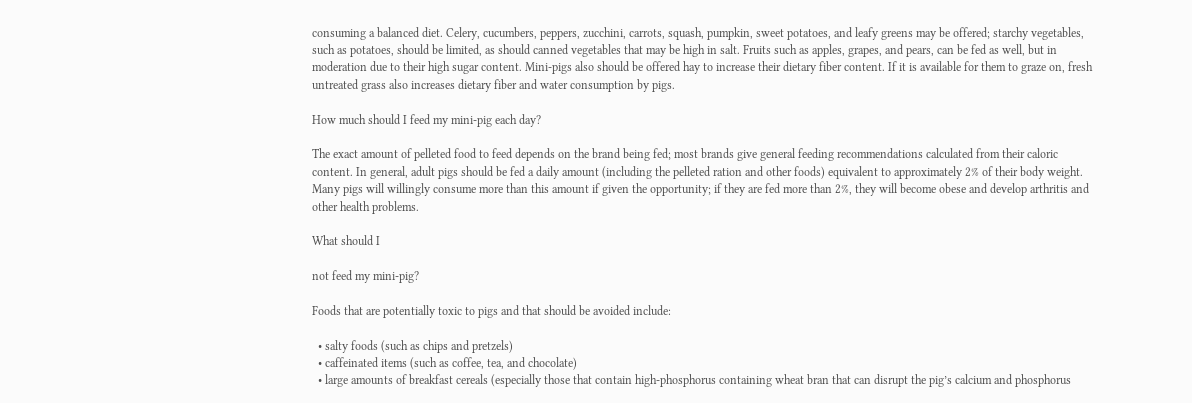consuming a balanced diet. Celery, cucumbers, peppers, zucchini, carrots, squash, pumpkin, sweet potatoes, and leafy greens may be offered; starchy vegetables, such as potatoes, should be limited, as should canned vegetables that may be high in salt. Fruits such as apples, grapes, and pears, can be fed as well, but in moderation due to their high sugar content. Mini-pigs also should be offered hay to increase their dietary fiber content. If it is available for them to graze on, fresh untreated grass also increases dietary fiber and water consumption by pigs.

How much should I feed my mini-pig each day?

The exact amount of pelleted food to feed depends on the brand being fed; most brands give general feeding recommendations calculated from their caloric content. In general, adult pigs should be fed a daily amount (including the pelleted ration and other foods) equivalent to approximately 2% of their body weight. Many pigs will willingly consume more than this amount if given the opportunity; if they are fed more than 2%, they will become obese and develop arthritis and other health problems.

What should I

not feed my mini-pig?

Foods that are potentially toxic to pigs and that should be avoided include:

  • salty foods (such as chips and pretzels)
  • caffeinated items (such as coffee, tea, and chocolate)
  • large amounts of breakfast cereals (especially those that contain high-phosphorus containing wheat bran that can disrupt the pig’s calcium and phosphorus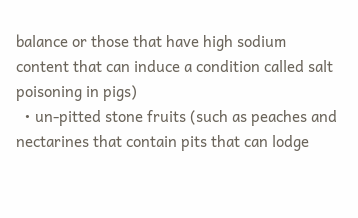balance or those that have high sodium content that can induce a condition called salt poisoning in pigs)
  • un-pitted stone fruits (such as peaches and nectarines that contain pits that can lodge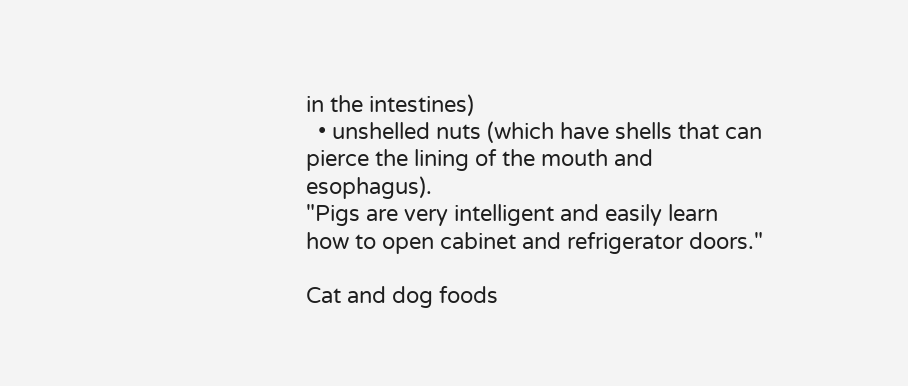in the intestines)
  • unshelled nuts (which have shells that can pierce the lining of the mouth and esophagus).
"Pigs are very intelligent and easily learn how to open cabinet and refrigerator doors."

Cat and dog foods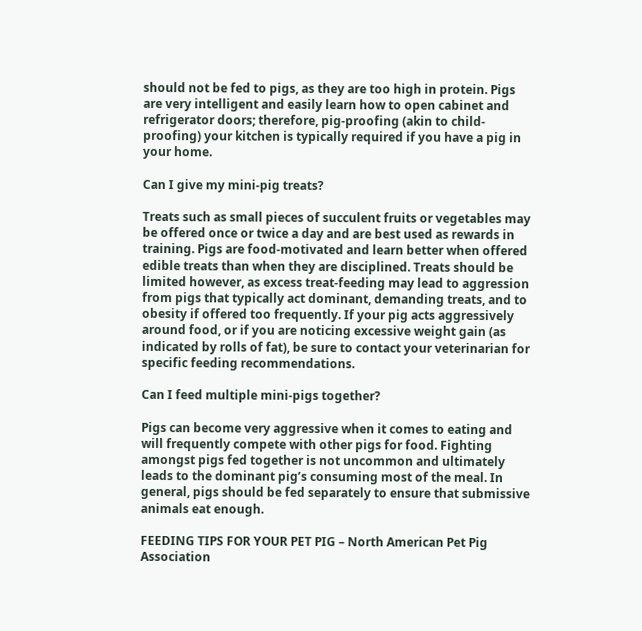should not be fed to pigs, as they are too high in protein. Pigs are very intelligent and easily learn how to open cabinet and refrigerator doors; therefore, pig-proofing (akin to child-proofing) your kitchen is typically required if you have a pig in your home.

Can I give my mini-pig treats?

Treats such as small pieces of succulent fruits or vegetables may be offered once or twice a day and are best used as rewards in training. Pigs are food-motivated and learn better when offered edible treats than when they are disciplined. Treats should be limited however, as excess treat-feeding may lead to aggression from pigs that typically act dominant, demanding treats, and to obesity if offered too frequently. If your pig acts aggressively around food, or if you are noticing excessive weight gain (as indicated by rolls of fat), be sure to contact your veterinarian for specific feeding recommendations.

Can I feed multiple mini-pigs together?

Pigs can become very aggressive when it comes to eating and will frequently compete with other pigs for food. Fighting amongst pigs fed together is not uncommon and ultimately leads to the dominant pig’s consuming most of the meal. In general, pigs should be fed separately to ensure that submissive animals eat enough.

FEEDING TIPS FOR YOUR PET PIG – North American Pet Pig Association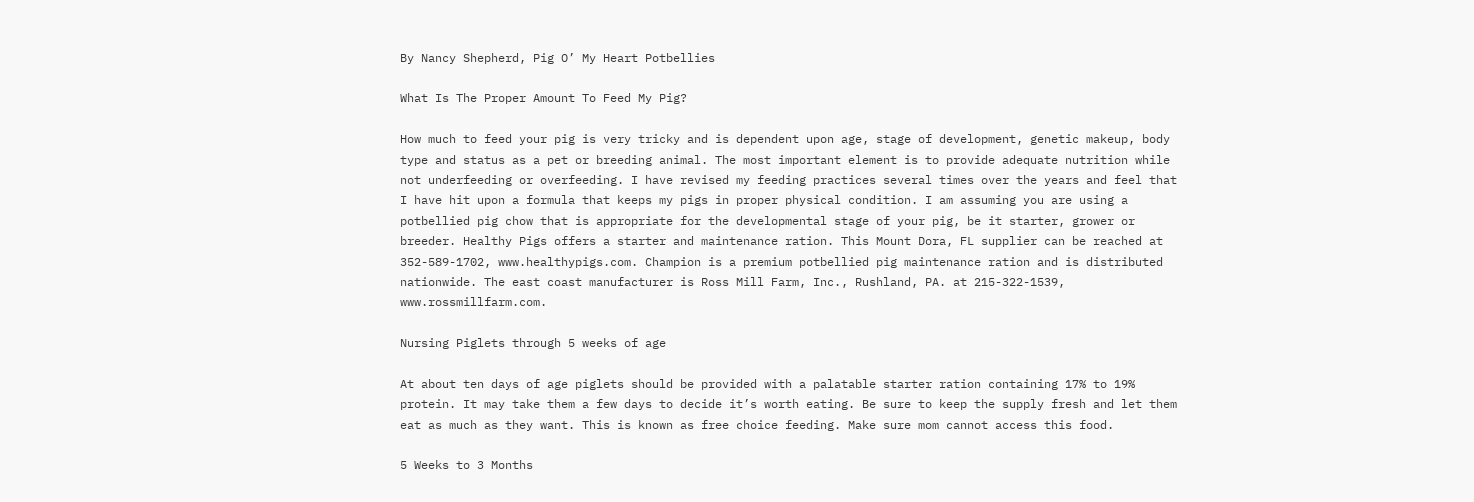By Nancy Shepherd, Pig O’ My Heart Potbellies

What Is The Proper Amount To Feed My Pig?

How much to feed your pig is very tricky and is dependent upon age, stage of development, genetic makeup, body type and status as a pet or breeding animal. The most important element is to provide adequate nutrition while not underfeeding or overfeeding. I have revised my feeding practices several times over the years and feel that I have hit upon a formula that keeps my pigs in proper physical condition. I am assuming you are using a potbellied pig chow that is appropriate for the developmental stage of your pig, be it starter, grower or breeder. Healthy Pigs offers a starter and maintenance ration. This Mount Dora, FL supplier can be reached at 352-589-1702, www.healthypigs.com. Champion is a premium potbellied pig maintenance ration and is distributed nationwide. The east coast manufacturer is Ross Mill Farm, Inc., Rushland, PA. at 215-322-1539, www.rossmillfarm.com.

Nursing Piglets through 5 weeks of age

At about ten days of age piglets should be provided with a palatable starter ration containing 17% to 19% protein. It may take them a few days to decide it’s worth eating. Be sure to keep the supply fresh and let them eat as much as they want. This is known as free choice feeding. Make sure mom cannot access this food.

5 Weeks to 3 Months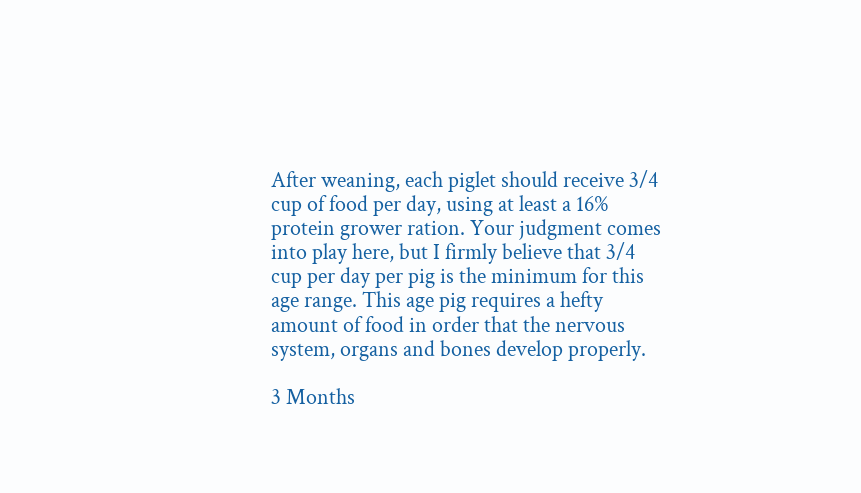After weaning, each piglet should receive 3/4 cup of food per day, using at least a 16% protein grower ration. Your judgment comes into play here, but I firmly believe that 3/4 cup per day per pig is the minimum for this age range. This age pig requires a hefty amount of food in order that the nervous system, organs and bones develop properly.

3 Months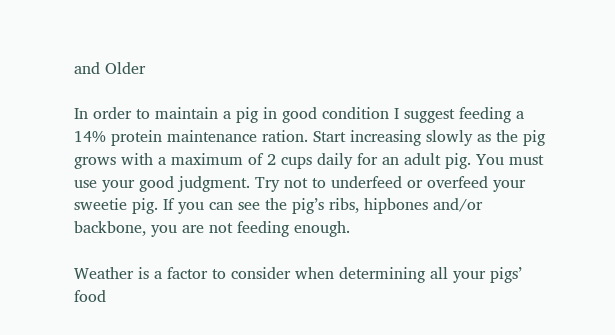and Older

In order to maintain a pig in good condition I suggest feeding a 14% protein maintenance ration. Start increasing slowly as the pig grows with a maximum of 2 cups daily for an adult pig. You must use your good judgment. Try not to underfeed or overfeed your sweetie pig. If you can see the pig’s ribs, hipbones and/or backbone, you are not feeding enough.

Weather is a factor to consider when determining all your pigs’ food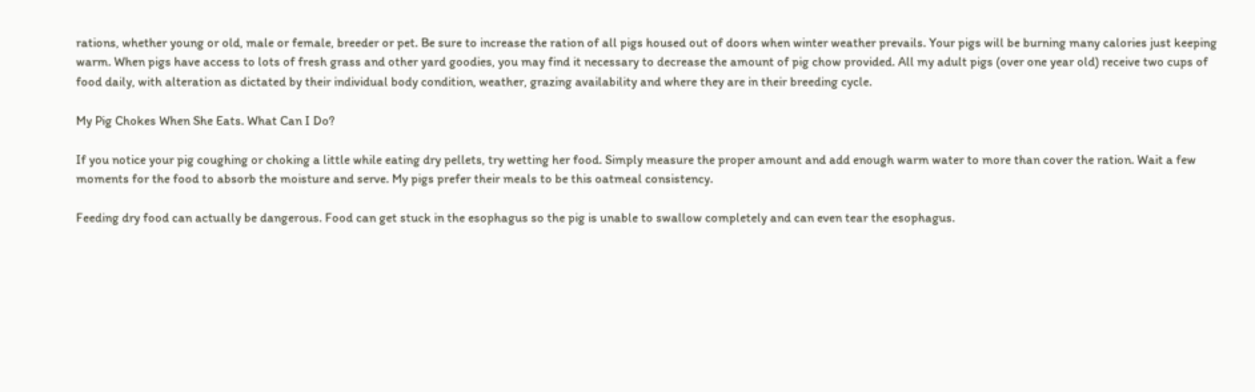rations, whether young or old, male or female, breeder or pet. Be sure to increase the ration of all pigs housed out of doors when winter weather prevails. Your pigs will be burning many calories just keeping warm. When pigs have access to lots of fresh grass and other yard goodies, you may find it necessary to decrease the amount of pig chow provided. All my adult pigs (over one year old) receive two cups of food daily, with alteration as dictated by their individual body condition, weather, grazing availability and where they are in their breeding cycle.

My Pig Chokes When She Eats. What Can I Do?

If you notice your pig coughing or choking a little while eating dry pellets, try wetting her food. Simply measure the proper amount and add enough warm water to more than cover the ration. Wait a few moments for the food to absorb the moisture and serve. My pigs prefer their meals to be this oatmeal consistency.

Feeding dry food can actually be dangerous. Food can get stuck in the esophagus so the pig is unable to swallow completely and can even tear the esophagus.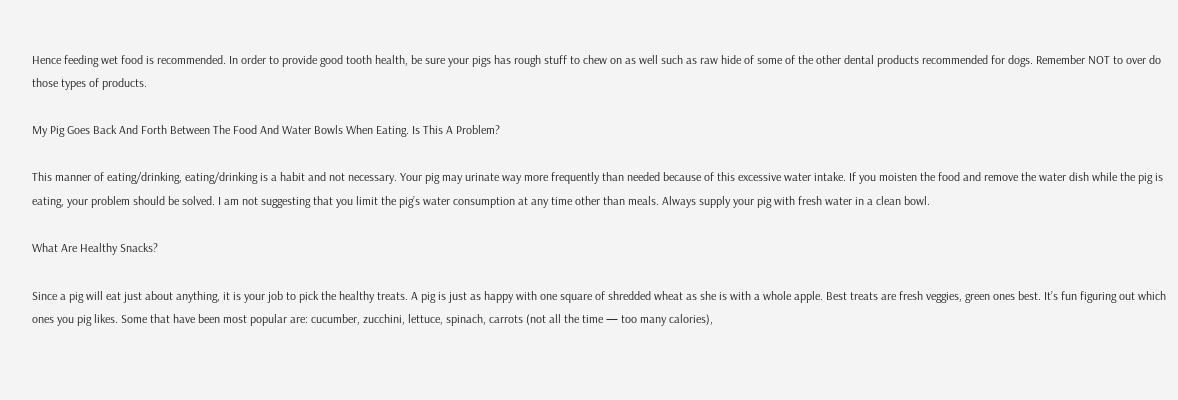Hence feeding wet food is recommended. In order to provide good tooth health, be sure your pigs has rough stuff to chew on as well such as raw hide of some of the other dental products recommended for dogs. Remember NOT to over do those types of products.

My Pig Goes Back And Forth Between The Food And Water Bowls When Eating. Is This A Problem?

This manner of eating/drinking, eating/drinking is a habit and not necessary. Your pig may urinate way more frequently than needed because of this excessive water intake. If you moisten the food and remove the water dish while the pig is eating, your problem should be solved. I am not suggesting that you limit the pig’s water consumption at any time other than meals. Always supply your pig with fresh water in a clean bowl.

What Are Healthy Snacks?

Since a pig will eat just about anything, it is your job to pick the healthy treats. A pig is just as happy with one square of shredded wheat as she is with a whole apple. Best treats are fresh veggies, green ones best. It’s fun figuring out which ones you pig likes. Some that have been most popular are: cucumber, zucchini, lettuce, spinach, carrots (not all the time — too many calories),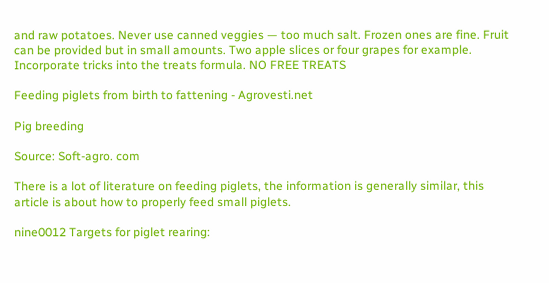and raw potatoes. Never use canned veggies — too much salt. Frozen ones are fine. Fruit can be provided but in small amounts. Two apple slices or four grapes for example. Incorporate tricks into the treats formula. NO FREE TREATS

Feeding piglets from birth to fattening - Agrovesti.net

Pig breeding

Source: Soft-agro. com

There is a lot of literature on feeding piglets, the information is generally similar, this article is about how to properly feed small piglets.

nine0012 Targets for piglet rearing: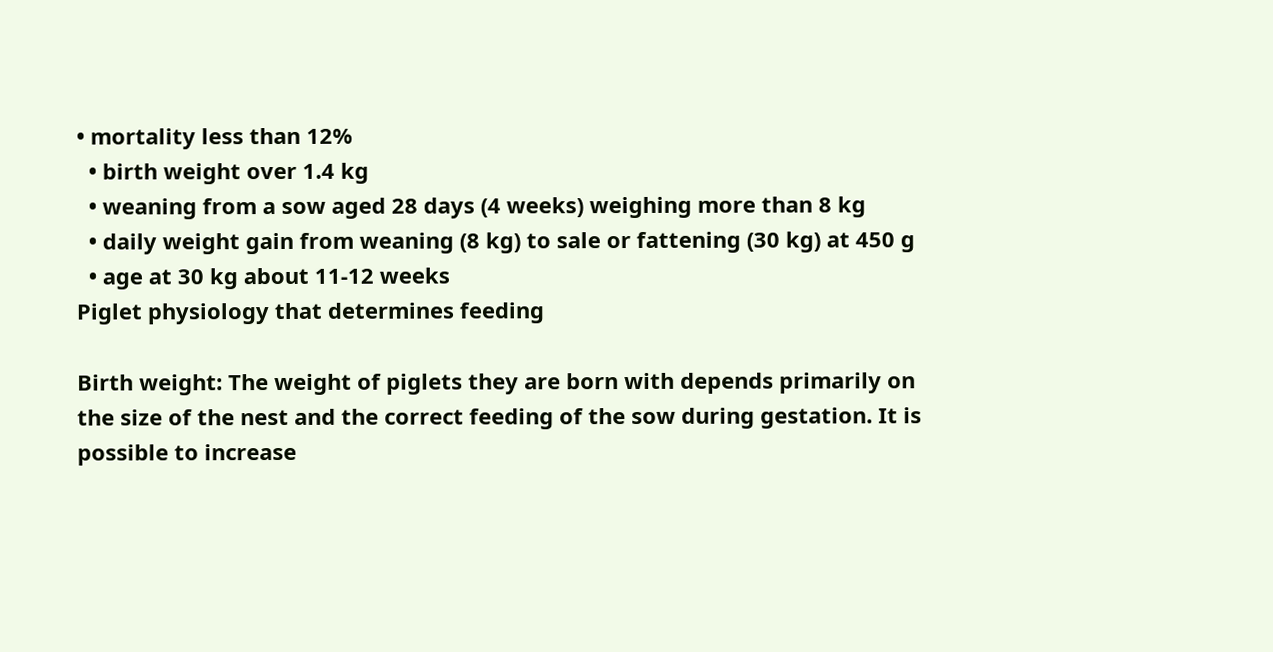• mortality less than 12%
  • birth weight over 1.4 kg
  • weaning from a sow aged 28 days (4 weeks) weighing more than 8 kg
  • daily weight gain from weaning (8 kg) to sale or fattening (30 kg) at 450 g
  • age at 30 kg about 11-12 weeks
Piglet physiology that determines feeding

Birth weight: The weight of piglets they are born with depends primarily on the size of the nest and the correct feeding of the sow during gestation. It is possible to increase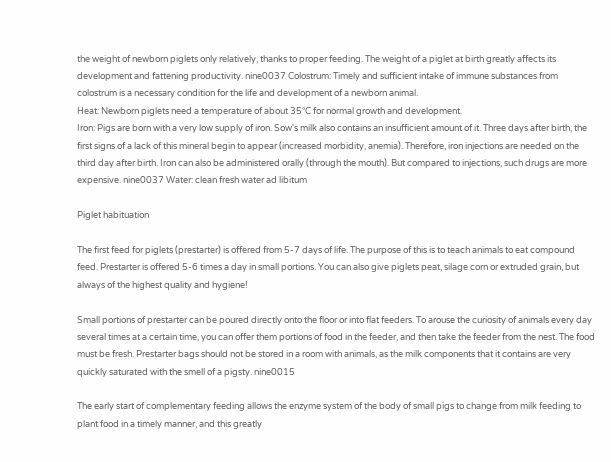the weight of newborn piglets only relatively, thanks to proper feeding. The weight of a piglet at birth greatly affects its development and fattening productivity. nine0037 Colostrum: Timely and sufficient intake of immune substances from colostrum is a necessary condition for the life and development of a newborn animal.
Heat: Newborn piglets need a temperature of about 35°C for normal growth and development.
Iron: Pigs are born with a very low supply of iron. Sow's milk also contains an insufficient amount of it. Three days after birth, the first signs of a lack of this mineral begin to appear (increased morbidity, anemia). Therefore, iron injections are needed on the third day after birth. Iron can also be administered orally (through the mouth). But compared to injections, such drugs are more expensive. nine0037 Water: clean fresh water ad libitum

Piglet habituation

The first feed for piglets (prestarter) is offered from 5-7 days of life. The purpose of this is to teach animals to eat compound feed. Prestarter is offered 5-6 times a day in small portions. You can also give piglets peat, silage corn or extruded grain, but always of the highest quality and hygiene!

Small portions of prestarter can be poured directly onto the floor or into flat feeders. To arouse the curiosity of animals every day several times at a certain time, you can offer them portions of food in the feeder, and then take the feeder from the nest. The food must be fresh. Prestarter bags should not be stored in a room with animals, as the milk components that it contains are very quickly saturated with the smell of a pigsty. nine0015

The early start of complementary feeding allows the enzyme system of the body of small pigs to change from milk feeding to plant food in a timely manner, and this greatly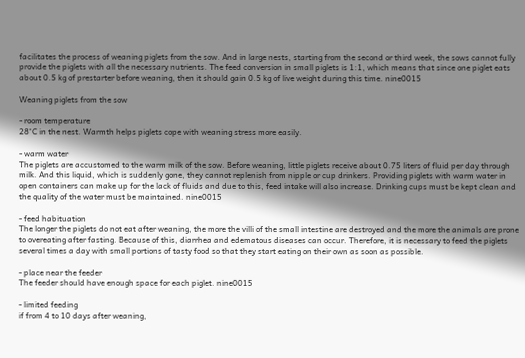facilitates the process of weaning piglets from the sow. And in large nests, starting from the second or third week, the sows cannot fully provide the piglets with all the necessary nutrients. The feed conversion in small piglets is 1:1, which means that since one piglet eats about 0.5 kg of prestarter before weaning, then it should gain 0.5 kg of live weight during this time. nine0015

Weaning piglets from the sow

- room temperature
28°C in the nest. Warmth helps piglets cope with weaning stress more easily.

- warm water
The piglets are accustomed to the warm milk of the sow. Before weaning, little piglets receive about 0.75 liters of fluid per day through milk. And this liquid, which is suddenly gone, they cannot replenish from nipple or cup drinkers. Providing piglets with warm water in open containers can make up for the lack of fluids and due to this, feed intake will also increase. Drinking cups must be kept clean and the quality of the water must be maintained. nine0015

- feed habituation
The longer the piglets do not eat after weaning, the more the villi of the small intestine are destroyed and the more the animals are prone to overeating after fasting. Because of this, diarrhea and edematous diseases can occur. Therefore, it is necessary to feed the piglets several times a day with small portions of tasty food so that they start eating on their own as soon as possible.

- place near the feeder
The feeder should have enough space for each piglet. nine0015

- limited feeding
if from 4 to 10 days after weaning,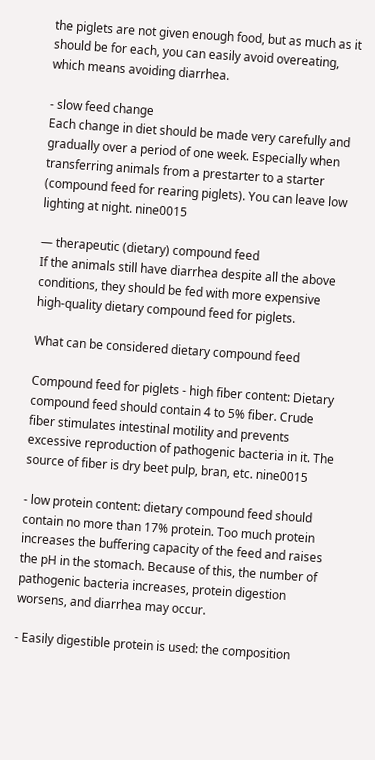the piglets are not given enough food, but as much as it should be for each, you can easily avoid overeating, which means avoiding diarrhea.

- slow feed change
Each change in diet should be made very carefully and gradually over a period of one week. Especially when transferring animals from a prestarter to a starter (compound feed for rearing piglets). You can leave low lighting at night. nine0015

— therapeutic (dietary) compound feed
If the animals still have diarrhea despite all the above conditions, they should be fed with more expensive high-quality dietary compound feed for piglets.

What can be considered dietary compound feed

Compound feed for piglets - high fiber content: Dietary compound feed should contain 4 to 5% fiber. Crude fiber stimulates intestinal motility and prevents excessive reproduction of pathogenic bacteria in it. The source of fiber is dry beet pulp, bran, etc. nine0015

- low protein content: dietary compound feed should contain no more than 17% protein. Too much protein increases the buffering capacity of the feed and raises the pH in the stomach. Because of this, the number of pathogenic bacteria increases, protein digestion worsens, and diarrhea may occur.

- Easily digestible protein is used: the composition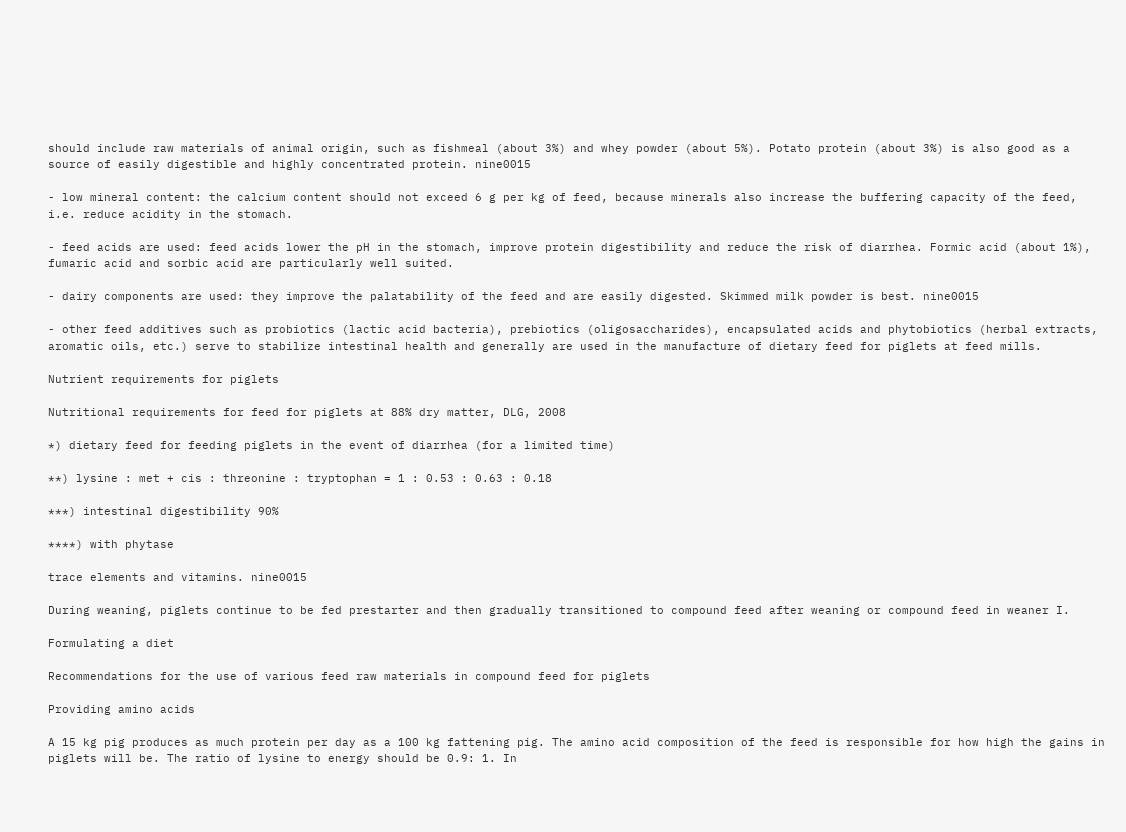should include raw materials of animal origin, such as fishmeal (about 3%) and whey powder (about 5%). Potato protein (about 3%) is also good as a source of easily digestible and highly concentrated protein. nine0015

- low mineral content: the calcium content should not exceed 6 g per kg of feed, because minerals also increase the buffering capacity of the feed, i.e. reduce acidity in the stomach.

- feed acids are used: feed acids lower the pH in the stomach, improve protein digestibility and reduce the risk of diarrhea. Formic acid (about 1%), fumaric acid and sorbic acid are particularly well suited.

- dairy components are used: they improve the palatability of the feed and are easily digested. Skimmed milk powder is best. nine0015

- other feed additives such as probiotics (lactic acid bacteria), prebiotics (oligosaccharides), encapsulated acids and phytobiotics (herbal extracts, aromatic oils, etc.) serve to stabilize intestinal health and generally are used in the manufacture of dietary feed for piglets at feed mills.

Nutrient requirements for piglets

Nutritional requirements for feed for piglets at 88% dry matter, DLG, 2008

*) dietary feed for feeding piglets in the event of diarrhea (for a limited time)

**) lysine : met + cis : threonine : tryptophan = 1 : 0.53 : 0.63 : 0.18

***) intestinal digestibility 90%

****) with phytase

trace elements and vitamins. nine0015

During weaning, piglets continue to be fed prestarter and then gradually transitioned to compound feed after weaning or compound feed in weaner I.

Formulating a diet

Recommendations for the use of various feed raw materials in compound feed for piglets

Providing amino acids

A 15 kg pig produces as much protein per day as a 100 kg fattening pig. The amino acid composition of the feed is responsible for how high the gains in piglets will be. The ratio of lysine to energy should be 0.9: 1. In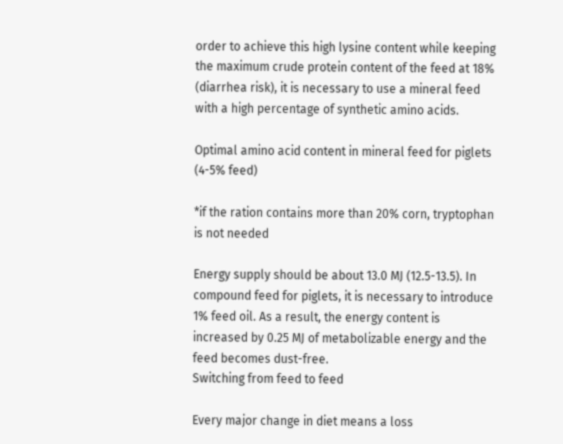order to achieve this high lysine content while keeping the maximum crude protein content of the feed at 18% (diarrhea risk), it is necessary to use a mineral feed with a high percentage of synthetic amino acids.

Optimal amino acid content in mineral feed for piglets (4-5% feed)

*if the ration contains more than 20% corn, tryptophan is not needed

Energy supply should be about 13.0 MJ (12.5-13.5). In compound feed for piglets, it is necessary to introduce 1% feed oil. As a result, the energy content is increased by 0.25 MJ of metabolizable energy and the feed becomes dust-free.
Switching from feed to feed

Every major change in diet means a loss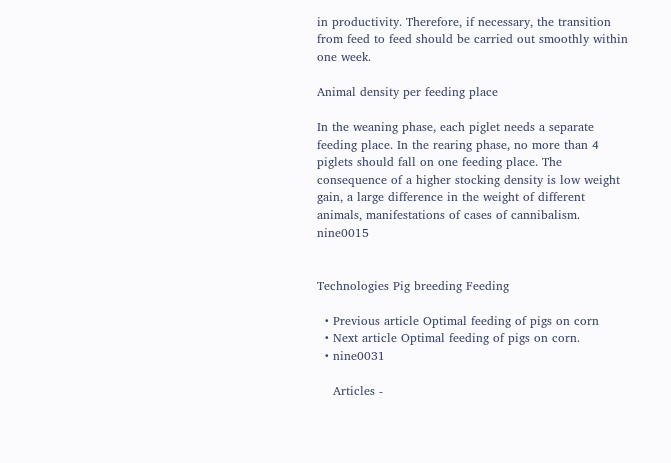in productivity. Therefore, if necessary, the transition from feed to feed should be carried out smoothly within one week.

Animal density per feeding place

In the weaning phase, each piglet needs a separate feeding place. In the rearing phase, no more than 4 piglets should fall on one feeding place. The consequence of a higher stocking density is low weight gain, a large difference in the weight of different animals, manifestations of cases of cannibalism. nine0015


Technologies Pig breeding Feeding

  • Previous article Optimal feeding of pigs on corn
  • Next article Optimal feeding of pigs on corn.
  • nine0031

    Articles -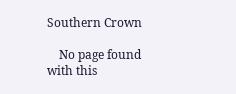Southern Crown

    No page found with this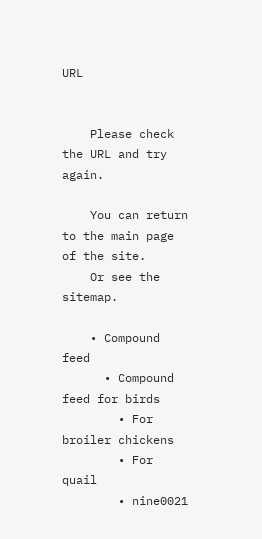URL


    Please check the URL and try again.

    You can return to the main page of the site.
    Or see the sitemap.

    • Compound feed
      • Compound feed for birds
        • For broiler chickens
        • For quail
        • nine0021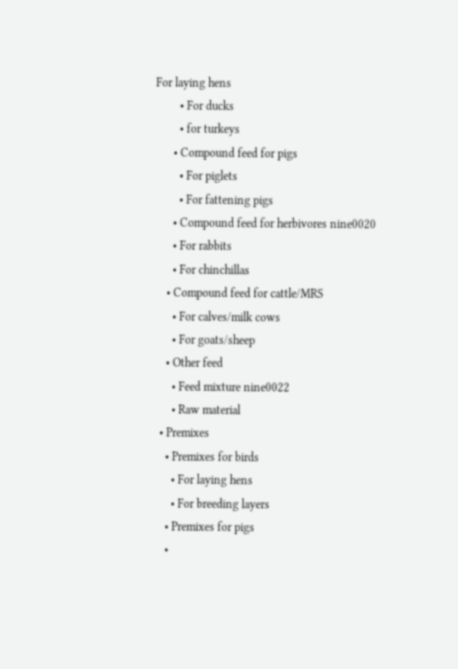For laying hens
        • For ducks
        • for turkeys
      • Compound feed for pigs
        • For piglets
        • For fattening pigs
      • Compound feed for herbivores nine0020
      • For rabbits
      • For chinchillas
    • Compound feed for cattle/MRS
      • For calves/milk cows
      • For goats/sheep
    • Other feed
      • Feed mixture nine0022
      • Raw material
  • Premixes
    • Premixes for birds
      • For laying hens
      • For breeding layers
    • Premixes for pigs
    •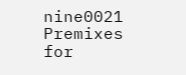nine0021 Premixes for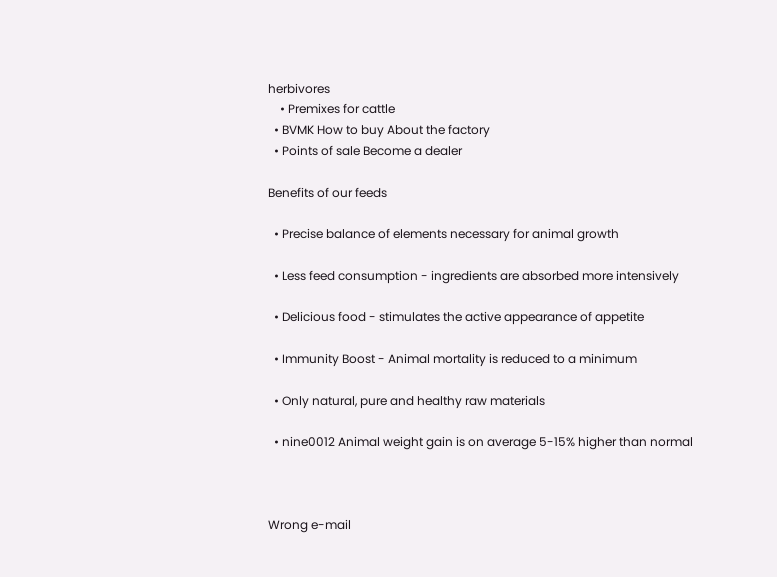herbivores
    • Premixes for cattle
  • BVMK How to buy About the factory
  • Points of sale Become a dealer

Benefits of our feeds

  • Precise balance of elements necessary for animal growth

  • Less feed consumption - ingredients are absorbed more intensively

  • Delicious food - stimulates the active appearance of appetite

  • Immunity Boost - Animal mortality is reduced to a minimum

  • Only natural, pure and healthy raw materials

  • nine0012 Animal weight gain is on average 5-15% higher than normal



Wrong e-mail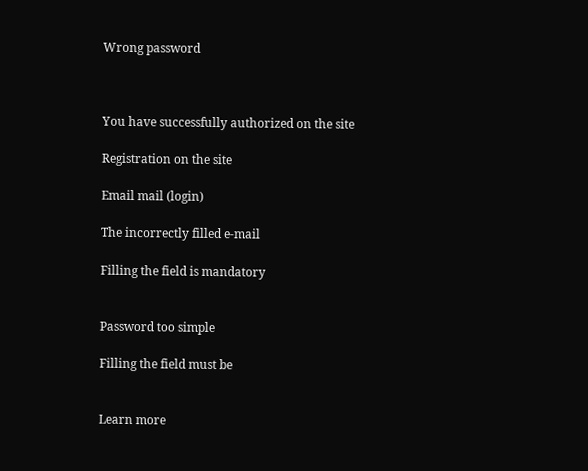Wrong password



You have successfully authorized on the site

Registration on the site

Email mail (login)

The incorrectly filled e-mail

Filling the field is mandatory


Password too simple

Filling the field must be


Learn more